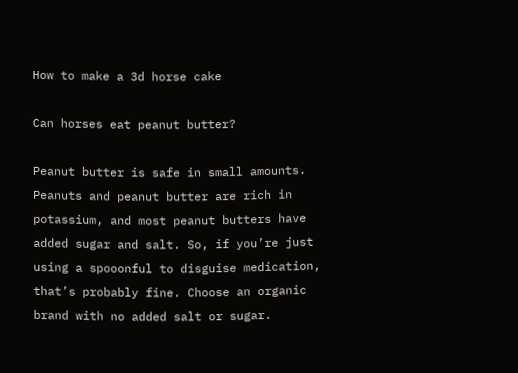How to make a 3d horse cake

Can horses eat peanut butter?

Peanut butter is safe in small amounts. Peanuts and peanut butter are rich in potassium, and most peanut butters have added sugar and salt. So, if you’re just using a spooonful to disguise medication, that’s probably fine. Choose an organic brand with no added salt or sugar.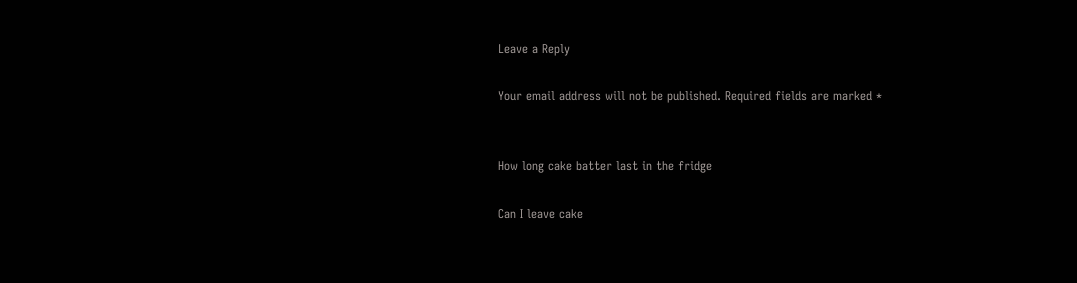Leave a Reply

Your email address will not be published. Required fields are marked *


How long cake batter last in the fridge

Can I leave cake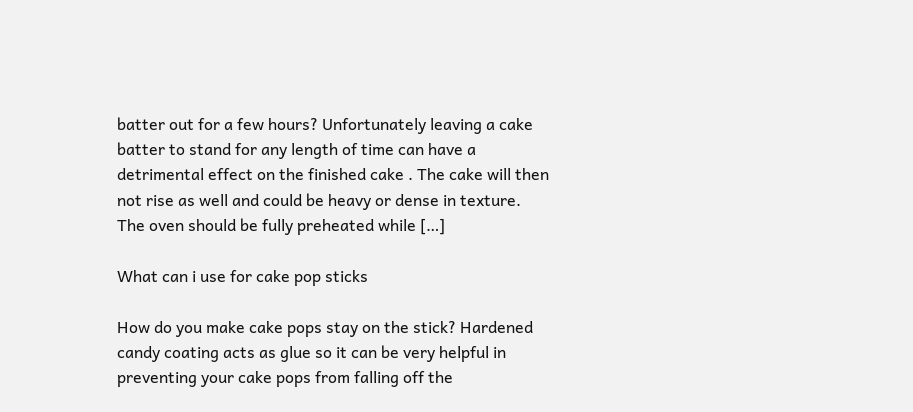batter out for a few hours? Unfortunately leaving a cake batter to stand for any length of time can have a detrimental effect on the finished cake . The cake will then not rise as well and could be heavy or dense in texture. The oven should be fully preheated while […]

What can i use for cake pop sticks

How do you make cake pops stay on the stick? Hardened candy coating acts as glue so it can be very helpful in preventing your cake pops from falling off the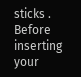sticks . Before inserting your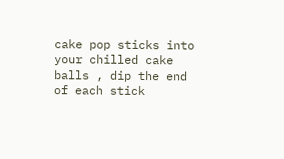cake pop sticks into your chilled cake balls , dip the end of each stick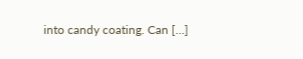into candy coating. Can […]